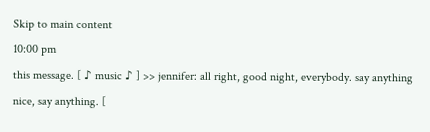Skip to main content
10:00 pm
this message. [ ♪ music ♪ ] >> jennifer: all right, good night, everybody. say anything nice, say anything. [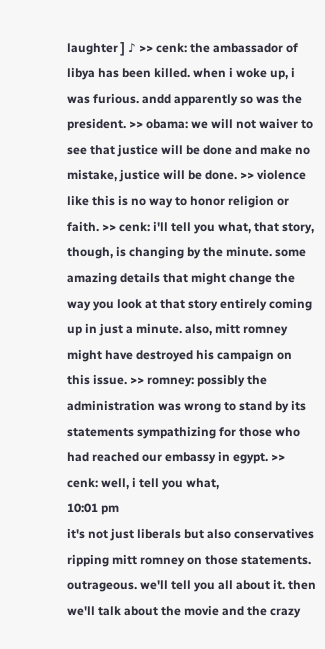laughter ] ♪ >> cenk: the ambassador of libya has been killed. when i woke up, i was furious. andd apparently so was the president. >> obama: we will not waiver to see that justice will be done and make no mistake, justice will be done. >> violence like this is no way to honor religion or faith. >> cenk: i'll tell you what, that story, though, is changing by the minute. some amazing details that might change the way you look at that story entirely coming up in just a minute. also, mitt romney might have destroyed his campaign on this issue. >> romney: possibly the administration was wrong to stand by its statements sympathizing for those who had reached our embassy in egypt. >> cenk: well, i tell you what,
10:01 pm
it's not just liberals but also conservatives ripping mitt romney on those statements. outrageous. we'll tell you all about it. then we'll talk about the movie and the crazy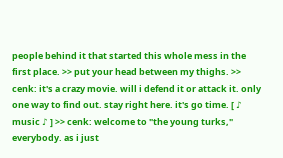people behind it that started this whole mess in the first place. >> put your head between my thighs. >> cenk: it's a crazy movie. will i defend it or attack it. only one way to find out. stay right here. it's go time. [ ♪ music ♪ ] >> cenk: welcome to "the young turks," everybody. as i just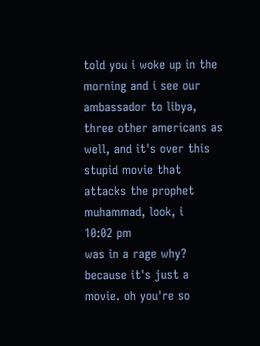told you i woke up in the morning and i see our ambassador to libya, three other americans as well, and it's over this stupid movie that attacks the prophet muhammad, look, i
10:02 pm
was in a rage why? because it's just a movie. oh you're so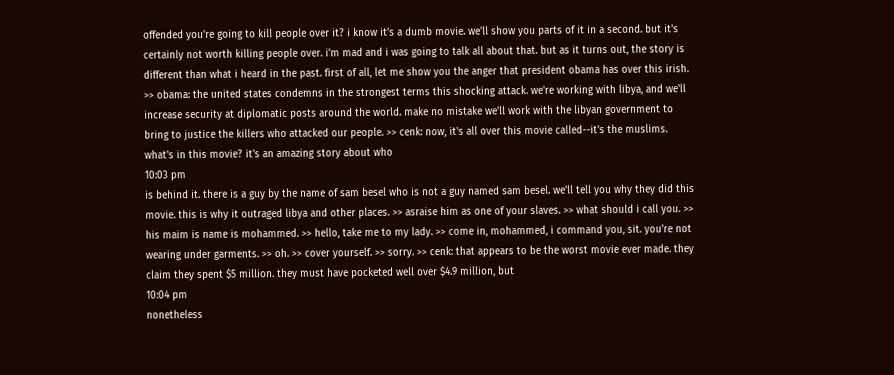offended you're going to kill people over it? i know it's a dumb movie. we'll show you parts of it in a second. but it's certainly not worth killing people over. i'm mad and i was going to talk all about that. but as it turns out, the story is different than what i heard in the past. first of all, let me show you the anger that president obama has over this irish. >> obama: the united states condemns in the strongest terms this shocking attack. we're working with libya, and we'll increase security at diplomatic posts around the world. make no mistake we'll work with the libyan government to bring to justice the killers who attacked our people. >> cenk: now, it's all over this movie called--it's the muslims. what's in this movie? it's an amazing story about who
10:03 pm
is behind it. there is a guy by the name of sam besel who is not a guy named sam besel. we'll tell you why they did this movie. this is why it outraged libya and other places. >> asraise him as one of your slaves. >> what should i call you. >> his maim is name is mohammed. >> hello, take me to my lady. >> come in, mohammed, i command you, sit. you're not wearing under garments. >> oh. >> cover yourself. >> sorry. >> cenk: that appears to be the worst movie ever made. they claim they spent $5 million. they must have pocketed well over $4.9 million, but
10:04 pm
nonetheless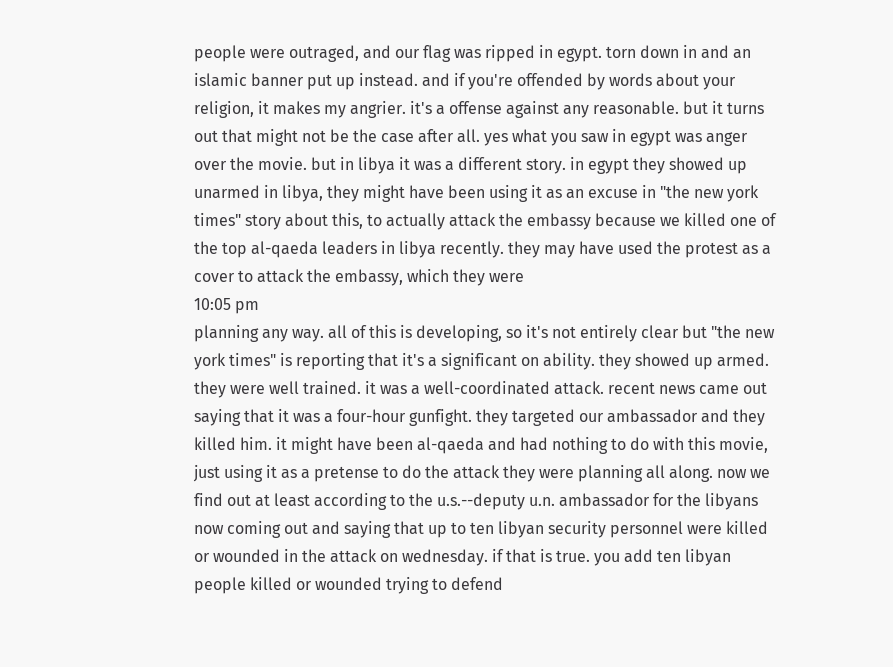people were outraged, and our flag was ripped in egypt. torn down in and an islamic banner put up instead. and if you're offended by words about your religion, it makes my angrier. it's a offense against any reasonable. but it turns out that might not be the case after all. yes what you saw in egypt was anger over the movie. but in libya it was a different story. in egypt they showed up unarmed in libya, they might have been using it as an excuse in "the new york times" story about this, to actually attack the embassy because we killed one of the top al-qaeda leaders in libya recently. they may have used the protest as a cover to attack the embassy, which they were
10:05 pm
planning any way. all of this is developing, so it's not entirely clear but "the new york times" is reporting that it's a significant on ability. they showed up armed. they were well trained. it was a well-coordinated attack. recent news came out saying that it was a four-hour gunfight. they targeted our ambassador and they killed him. it might have been al-qaeda and had nothing to do with this movie, just using it as a pretense to do the attack they were planning all along. now we find out at least according to the u.s.--deputy u.n. ambassador for the libyans now coming out and saying that up to ten libyan security personnel were killed or wounded in the attack on wednesday. if that is true. you add ten libyan people killed or wounded trying to defend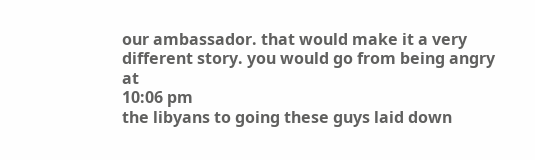our ambassador. that would make it a very different story. you would go from being angry at
10:06 pm
the libyans to going these guys laid down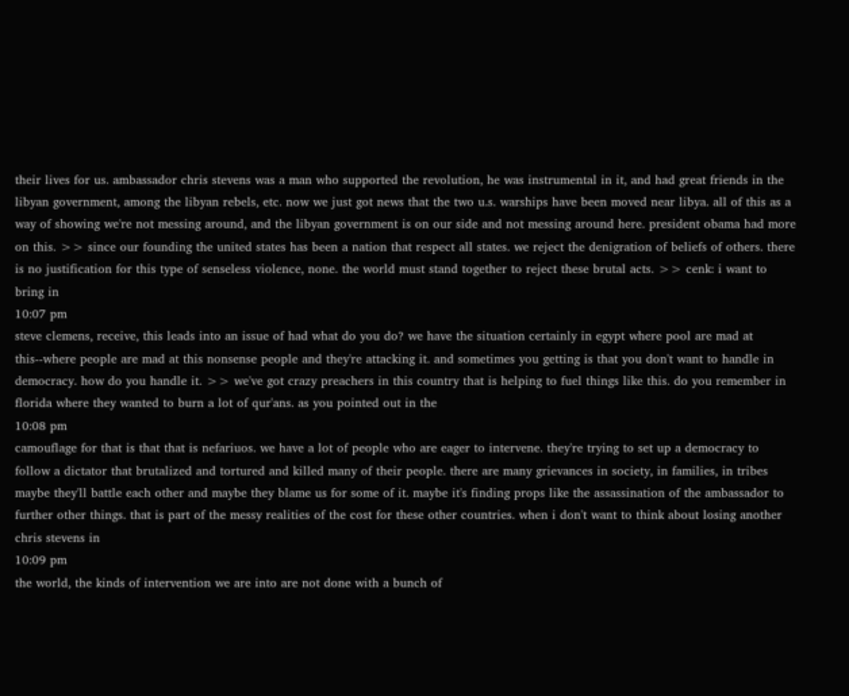their lives for us. ambassador chris stevens was a man who supported the revolution, he was instrumental in it, and had great friends in the libyan government, among the libyan rebels, etc. now we just got news that the two u.s. warships have been moved near libya. all of this as a way of showing we're not messing around, and the libyan government is on our side and not messing around here. president obama had more on this. >> since our founding the united states has been a nation that respect all states. we reject the denigration of beliefs of others. there is no justification for this type of senseless violence, none. the world must stand together to reject these brutal acts. >> cenk: i want to bring in
10:07 pm
steve clemens, receive, this leads into an issue of had what do you do? we have the situation certainly in egypt where pool are mad at this--where people are mad at this nonsense people and they're attacking it. and sometimes you getting is that you don't want to handle in democracy. how do you handle it. >> we've got crazy preachers in this country that is helping to fuel things like this. do you remember in florida where they wanted to burn a lot of qur'ans. as you pointed out in the
10:08 pm
camouflage for that is that that is nefariuos. we have a lot of people who are eager to intervene. they're trying to set up a democracy to follow a dictator that brutalized and tortured and killed many of their people. there are many grievances in society, in families, in tribes maybe they'll battle each other and maybe they blame us for some of it. maybe it's finding props like the assassination of the ambassador to further other things. that is part of the messy realities of the cost for these other countries. when i don't want to think about losing another chris stevens in
10:09 pm
the world, the kinds of intervention we are into are not done with a bunch of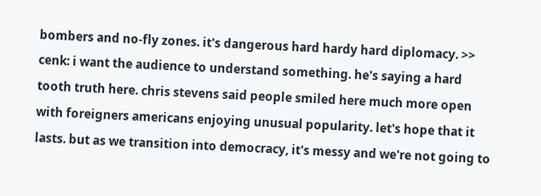bombers and no-fly zones. it's dangerous hard hardy hard diplomacy. >> cenk: i want the audience to understand something. he's saying a hard tooth truth here. chris stevens said people smiled here much more open with foreigners americans enjoying unusual popularity. let's hope that it lasts. but as we transition into democracy, it's messy and we're not going to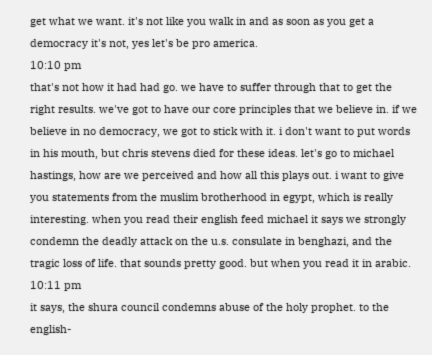get what we want. it's not like you walk in and as soon as you get a democracy it's not, yes let's be pro america.
10:10 pm
that's not how it had had go. we have to suffer through that to get the right results. we've got to have our core principles that we believe in. if we believe in no democracy, we got to stick with it. i don't want to put words in his mouth, but chris stevens died for these ideas. let's go to michael hastings, how are we perceived and how all this plays out. i want to give you statements from the muslim brotherhood in egypt, which is really interesting. when you read their english feed michael it says we strongly condemn the deadly attack on the u.s. consulate in benghazi, and the tragic loss of life. that sounds pretty good. but when you read it in arabic.
10:11 pm
it says, the shura council condemns abuse of the holy prophet. to the english-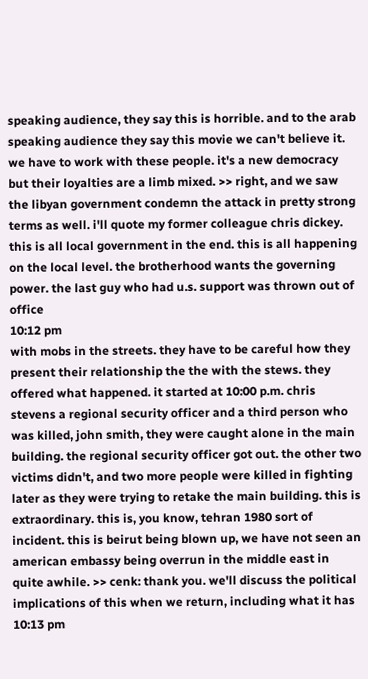speaking audience, they say this is horrible. and to the arab speaking audience they say this movie we can't believe it. we have to work with these people. it's a new democracy but their loyalties are a limb mixed. >> right, and we saw the libyan government condemn the attack in pretty strong terms as well. i'll quote my former colleague chris dickey. this is all local government in the end. this is all happening on the local level. the brotherhood wants the governing power. the last guy who had u.s. support was thrown out of office
10:12 pm
with mobs in the streets. they have to be careful how they present their relationship the the with the stews. they offered what happened. it started at 10:00 p.m. chris stevens a regional security officer and a third person who was killed, john smith, they were caught alone in the main building. the regional security officer got out. the other two victims didn't, and two more people were killed in fighting later as they were trying to retake the main building. this is extraordinary. this is, you know, tehran 1980 sort of incident. this is beirut being blown up, we have not seen an american embassy being overrun in the middle east in quite awhile. >> cenk: thank you. we'll discuss the political implications of this when we return, including what it has
10:13 pm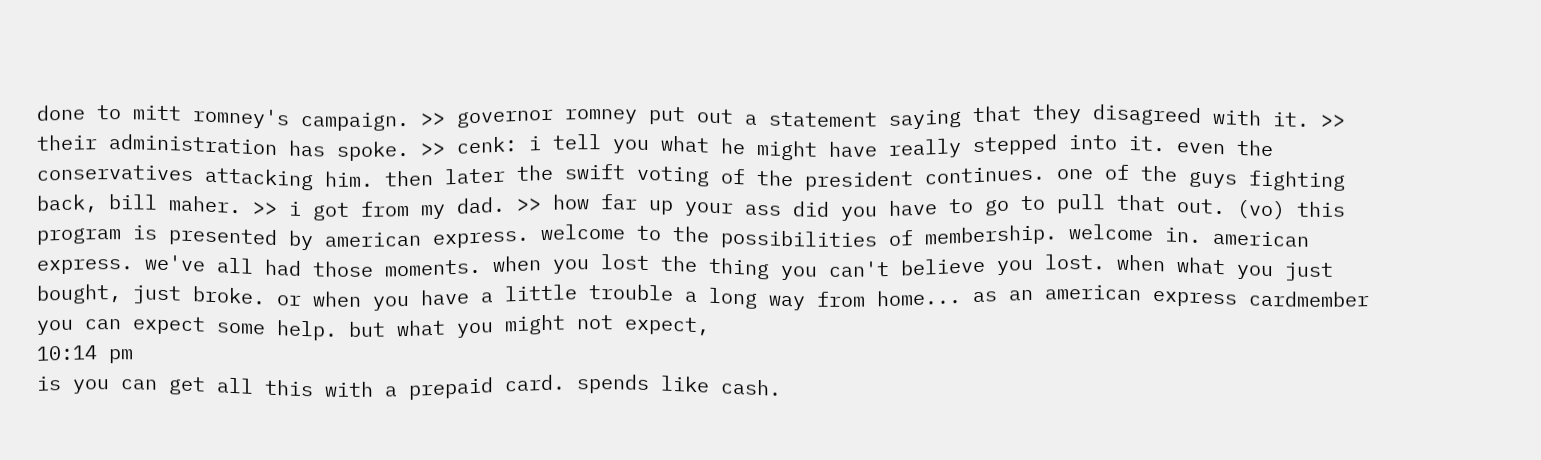done to mitt romney's campaign. >> governor romney put out a statement saying that they disagreed with it. >> their administration has spoke. >> cenk: i tell you what he might have really stepped into it. even the conservatives attacking him. then later the swift voting of the president continues. one of the guys fighting back, bill maher. >> i got from my dad. >> how far up your ass did you have to go to pull that out. (vo) this program is presented by american express. welcome to the possibilities of membership. welcome in. american express. we've all had those moments. when you lost the thing you can't believe you lost. when what you just bought, just broke. or when you have a little trouble a long way from home... as an american express cardmember you can expect some help. but what you might not expect,
10:14 pm
is you can get all this with a prepaid card. spends like cash.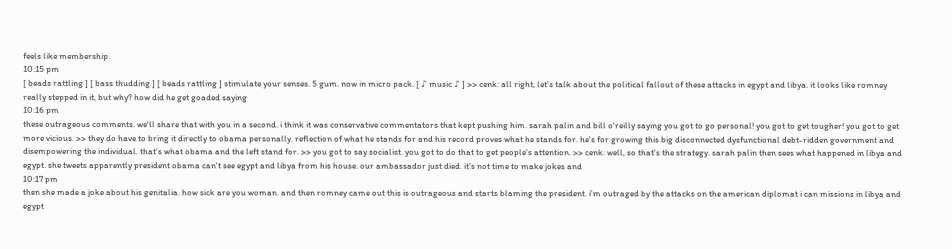feels like membership.
10:15 pm
[ beads rattling ] [ bass thudding ] [ beads rattling ] stimulate your senses. 5 gum. now in micro pack. [ ♪ music ♪ ] >> cenk: all right, let's talk about the political fallout of these attacks in egypt and libya. it looks like romney really stepped in it, but why? how did he get goaded saying
10:16 pm
these outrageous comments. we'll share that with you in a second. i think it was conservative commentators that kept pushing him. sarah palin and bill o'reilly saying you got to go personal! you got to get tougher! you got to get more vicious. >> they do have to bring it directly to obama personally. reflection of what he stands for and his record proves what he stands for. he's for growing this big disconnected dysfunctional debt-ridden government and disempowering the individual. that's what obama and the left stand for. >> you got to say socialist. you got to do that to get people's attention. >> cenk: well, so that's the strategy. sarah palin then sees what happened in libya and egypt. she tweets apparently president obama can't see egypt and libya from his house. our ambassador just died. it's not time to make jokes and
10:17 pm
then she made a joke about his genitalia. how sick are you woman. and then romney came out this is outrageous and starts blaming the president. i'm outraged by the attacks on the american diplomat i can missions in libya and egypt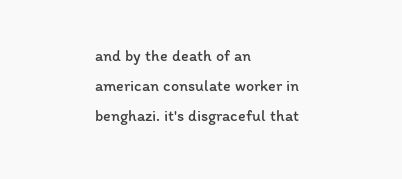and by the death of an american consulate worker in benghazi. it's disgraceful that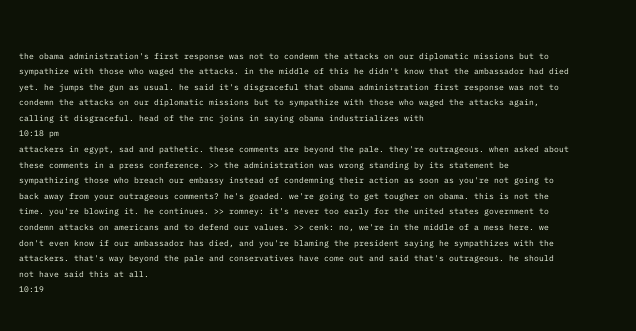the obama administration's first response was not to condemn the attacks on our diplomatic missions but to sympathize with those who waged the attacks. in the middle of this he didn't know that the ambassador had died yet. he jumps the gun as usual. he said it's disgraceful that obama administration first response was not to condemn the attacks on our diplomatic missions but to sympathize with those who waged the attacks again, calling it disgraceful. head of the rnc joins in saying obama industrializes with
10:18 pm
attackers in egypt, sad and pathetic. these comments are beyond the pale. they're outrageous. when asked about these comments in a press conference. >> the administration was wrong standing by its statement be sympathizing those who breach our embassy instead of condemning their action as soon as you're not going to back away from your outrageous comments? he's goaded. we're going to get tougher on obama. this is not the time. you're blowing it. he continues. >> romney: it's never too early for the united states government to condemn attacks on americans and to defend our values. >> cenk: no, we're in the middle of a mess here. we don't even know if our ambassador has died, and you're blaming the president saying he sympathizes with the attackers. that's way beyond the pale and conservatives have come out and said that's outrageous. he should not have said this at all.
10:19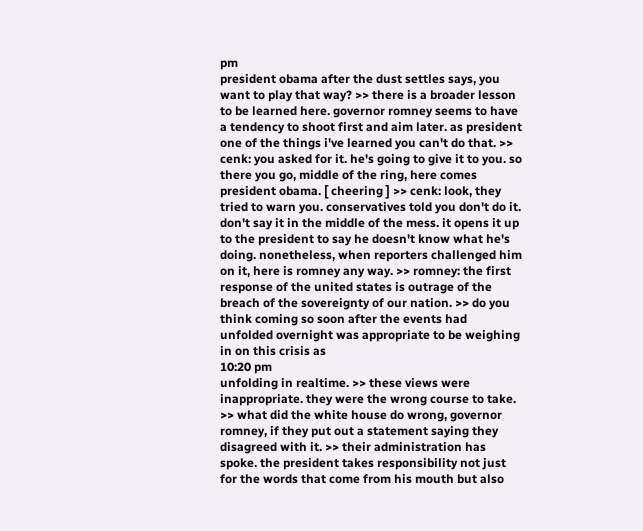pm
president obama after the dust settles says, you want to play that way? >> there is a broader lesson to be learned here. governor romney seems to have a tendency to shoot first and aim later. as president one of the things i've learned you can't do that. >> cenk: you asked for it. he's going to give it to you. so there you go, middle of the ring, here comes president obama. [ cheering ] >> cenk: look, they tried to warn you. conservatives told you don't do it. don't say it in the middle of the mess. it opens it up to the president to say he doesn't know what he's doing. nonetheless, when reporters challenged him on it, here is romney any way. >> romney: the first response of the united states is outrage of the breach of the sovereignty of our nation. >> do you think coming so soon after the events had unfolded overnight was appropriate to be weighing in on this crisis as
10:20 pm
unfolding in realtime. >> these views were inappropriate. they were the wrong course to take. >> what did the white house do wrong, governor romney, if they put out a statement saying they disagreed with it. >> their administration has spoke. the president takes responsibility not just for the words that come from his mouth but also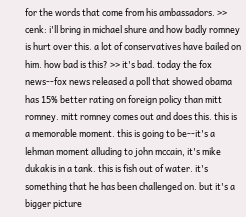for the words that come from his ambassadors. >> cenk: i'll bring in michael shure and how badly romney is hurt over this. a lot of conservatives have bailed on him. how bad is this? >> it's bad. today the fox news--fox news released a poll that showed obama has 15% better rating on foreign policy than mitt romney. mitt romney comes out and does this. this is a memorable moment. this is going to be--it's a lehman moment alluding to john mccain, it's mike dukakis in a tank. this is fish out of water. it's something that he has been challenged on. but it's a bigger picture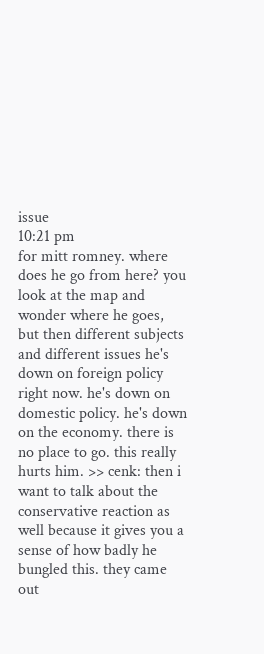issue
10:21 pm
for mitt romney. where does he go from here? you look at the map and wonder where he goes, but then different subjects and different issues he's down on foreign policy right now. he's down on domestic policy. he's down on the economy. there is no place to go. this really hurts him. >> cenk: then i want to talk about the conservative reaction as well because it gives you a sense of how badly he bungled this. they came out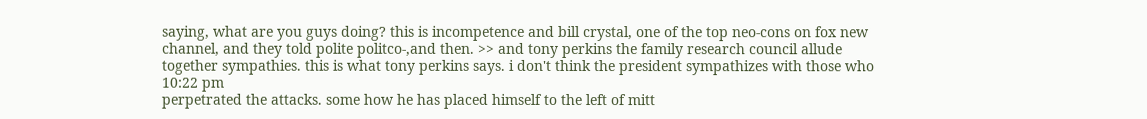saying, what are you guys doing? this is incompetence and bill crystal, one of the top neo-cons on fox new channel, and they told polite politco-,and then. >> and tony perkins the family research council allude together sympathies. this is what tony perkins says. i don't think the president sympathizes with those who
10:22 pm
perpetrated the attacks. some how he has placed himself to the left of mitt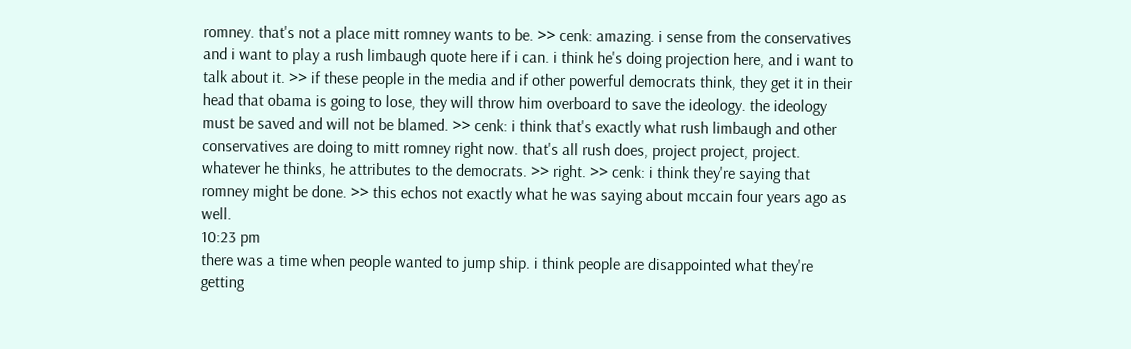romney. that's not a place mitt romney wants to be. >> cenk: amazing. i sense from the conservatives and i want to play a rush limbaugh quote here if i can. i think he's doing projection here, and i want to talk about it. >> if these people in the media and if other powerful democrats think, they get it in their head that obama is going to lose, they will throw him overboard to save the ideology. the ideology must be saved and will not be blamed. >> cenk: i think that's exactly what rush limbaugh and other conservatives are doing to mitt romney right now. that's all rush does, project project, project. whatever he thinks, he attributes to the democrats. >> right. >> cenk: i think they're saying that romney might be done. >> this echos not exactly what he was saying about mccain four years ago as well.
10:23 pm
there was a time when people wanted to jump ship. i think people are disappointed what they're getting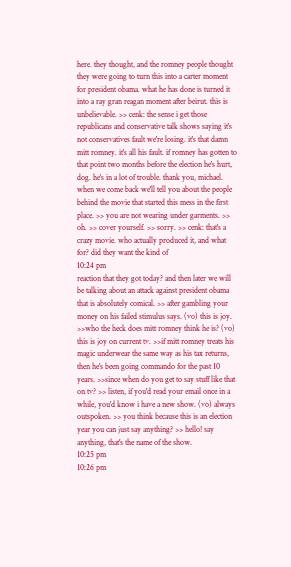here. they thought, and the romney people thought they were going to turn this into a carter moment for president obama. what he has done is turned it into a ray gran reagan moment after beirut. this is unbelievable. >> cenk: the sense i get those republicans and conservative talk shows saying it's not conservatives fault we're losing. it's that damn mitt romney. it's all his fault. if romney has gotten to that point two months before the election he's hurt, dog. he's in a lot of trouble. thank you, michael. when we come back we'll tell you about the people behind the movie that started this mess in the first place. >> you are not wearing under garments. >> oh. >> cover yourself. >> sorry. >> cenk: that's a crazy movie. who actually produced it, and what for? did they want the kind of
10:24 pm
reaction that they got today? and then later we will be talking about an attack against president obama that is absolutely comical. >> after gambling your money on his failed stimulus says. (vo) this is joy. >>who the heck does mitt romney think he is? (vo) this is joy on current tv. >>if mitt romney treats his magic underwear the same way as his tax returns, then he's been going commando for the past 10 years. >>since when do you get to say stuff like that on tv? >> listen, if you'd read your email once in a while, you'd know i have a new show. (vo) always outspoken. >> you think because this is an election year you can just say anything? >> hello! say anything, that's the name of the show.
10:25 pm
10:26 pm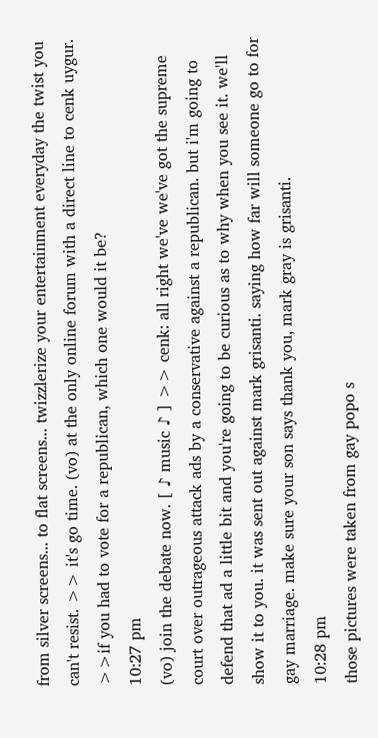from silver screens... to flat screens... twizzlerize your entertainment everyday the twist you can't resist. >> it's go time. (vo) at the only online forum with a direct line to cenk uygur. >>if you had to vote for a republican, which one would it be?
10:27 pm
(vo) join the debate now. [ ♪ music ♪ ] >> cenk: all right we've we've got the supreme court over outrageous attack ads by a conservative against a republican. but i'm going to defend that ad a little bit and you're going to be curious as to why when you see it. we'll show it to you. it was sent out against mark grisanti. saying how far will someone go to for gay marriage. make sure your son says thank you, mark gray is grisanti.
10:28 pm
those pictures were taken from gay popo s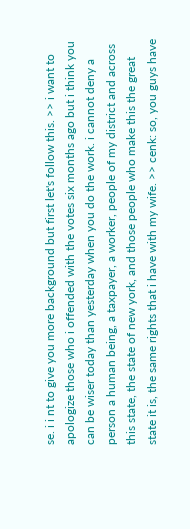se. i i nt to give you more background but first let's follow this. >> i want to apologize those who i offended with the votes six months ago but i think you can be wiser today than yesterday when you do the work. i cannot deny a person a human being, a taxpayer, a worker, people of my district and across this state, the state of new york, and those people who make this the great state it is, the same rights that i have with my wife. >> cenk: so, you guys have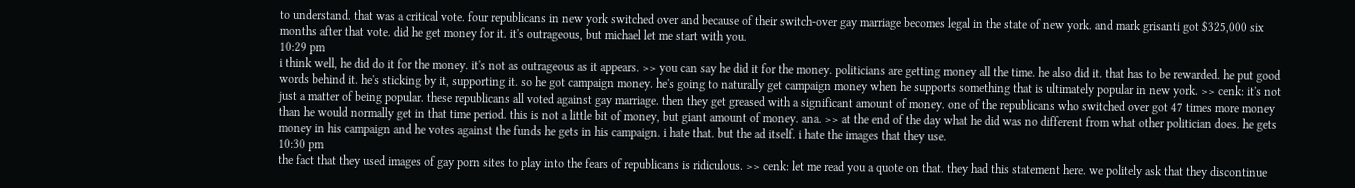to understand. that was a critical vote. four republicans in new york switched over and because of their switch-over gay marriage becomes legal in the state of new york. and mark grisanti got $325,000 six months after that vote. did he get money for it. it's outrageous, but michael let me start with you.
10:29 pm
i think well, he did do it for the money. it's not as outrageous as it appears. >> you can say he did it for the money. politicians are getting money all the time. he also did it. that has to be rewarded. he put good words behind it. he's sticking by it, supporting it. so he got campaign money. he's going to naturally get campaign money when he supports something that is ultimately popular in new york. >> cenk: it's not just a matter of being popular. these republicans all voted against gay marriage. then they get greased with a significant amount of money. one of the republicans who switched over got 47 times more money than he would normally get in that time period. this is not a little bit of money, but giant amount of money. ana. >> at the end of the day what he did was no different from what other politician does. he gets money in his campaign and he votes against the funds he gets in his campaign. i hate that. but the ad itself. i hate the images that they use.
10:30 pm
the fact that they used images of gay porn sites to play into the fears of republicans is ridiculous. >> cenk: let me read you a quote on that. they had this statement here. we politely ask that they discontinue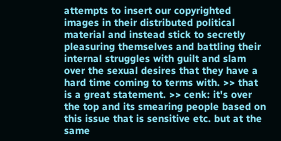attempts to insert our copyrighted images in their distributed political material and instead stick to secretly pleasuring themselves and battling their internal struggles with guilt and slam over the sexual desires that they have a hard time coming to terms with. >> that is a great statement. >> cenk: it's over the top and its smearing people based on this issue that is sensitive etc. but at the same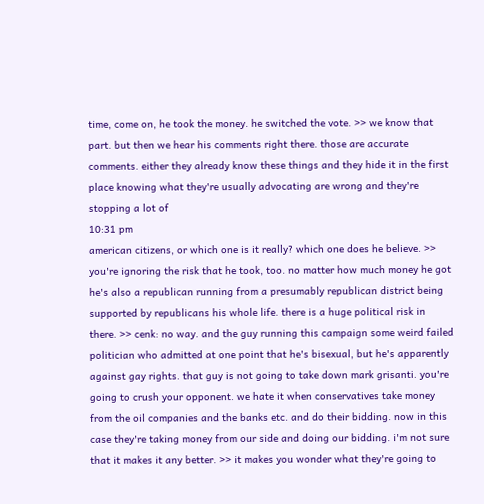time, come on, he took the money. he switched the vote. >> we know that part. but then we hear his comments right there. those are accurate comments. either they already know these things and they hide it in the first place knowing what they're usually advocating are wrong and they're stopping a lot of
10:31 pm
american citizens, or which one is it really? which one does he believe. >> you're ignoring the risk that he took, too. no matter how much money he got he's also a republican running from a presumably republican district being supported by republicans his whole life. there is a huge political risk in there. >> cenk: no way. and the guy running this campaign some weird failed politician who admitted at one point that he's bisexual, but he's apparently against gay rights. that guy is not going to take down mark grisanti. you're going to crush your opponent. we hate it when conservatives take money from the oil companies and the banks etc. and do their bidding. now in this case they're taking money from our side and doing our bidding. i'm not sure that it makes it any better. >> it makes you wonder what they're going to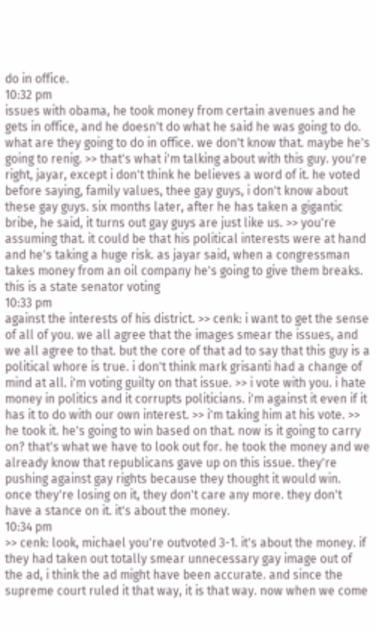do in office.
10:32 pm
issues with obama, he took money from certain avenues and he gets in office, and he doesn't do what he said he was going to do. what are they going to do in office. we don't know that. maybe he's going to renig. >> that's what i'm talking about with this guy. you're right, jayar, except i don't think he believes a word of it. he voted before saying, family values, thee gay guys, i don't know about these gay guys. six months later, after he has taken a gigantic bribe, he said, it turns out gay guys are just like us. >> you're assuming that. it could be that his political interests were at hand and he's taking a huge risk. as jayar said, when a congressman takes money from an oil company he's going to give them breaks. this is a state senator voting
10:33 pm
against the interests of his district. >> cenk: i want to get the sense of all of you. we all agree that the images smear the issues, and we all agree to that. but the core of that ad to say that this guy is a political whore is true. i don't think mark grisanti had a change of mind at all. i'm voting guilty on that issue. >> i vote with you. i hate money in politics and it corrupts politicians. i'm against it even if it has it to do with our own interest. >> i'm taking him at his vote. >> he took it. he's going to win based on that. now is it going to carry on? that's what we have to look out for. he took the money and we already know that republicans gave up on this issue. they're pushing against gay rights because they thought it would win. once they're losing on it, they don't care any more. they don't have a stance on it. it's about the money.
10:34 pm
>> cenk: look, michael you're outvoted 3-1. it's about the money. if they had taken out totally smear unnecessary gay image out of the ad, i think the ad might have been accurate. and since the supreme court ruled it that way, it is that way. now when we come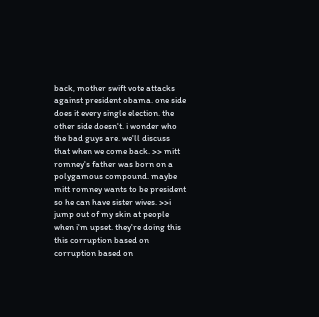back, mother swift vote attacks against president obama. one side does it every single election. the other side doesn't. i wonder who the bad guys are. we'll discuss that when we come back. >> mitt romney's father was born on a polygamous compound. maybe mitt romney wants to be president so he can have sister wives. >>i jump out of my skin at people when i'm upset. they're doing this this corruption based on corruption based on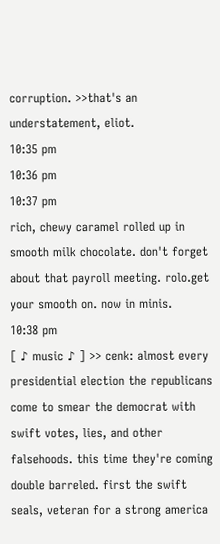corruption. >>that's an understatement, eliot.
10:35 pm
10:36 pm
10:37 pm
rich, chewy caramel rolled up in smooth milk chocolate. don't forget about that payroll meeting. rolo.get your smooth on. now in minis.
10:38 pm
[ ♪ music ♪ ] >> cenk: almost every presidential election the republicans come to smear the democrat with swift votes, lies, and other falsehoods. this time they're coming double barreled. first the swift seals, veteran for a strong america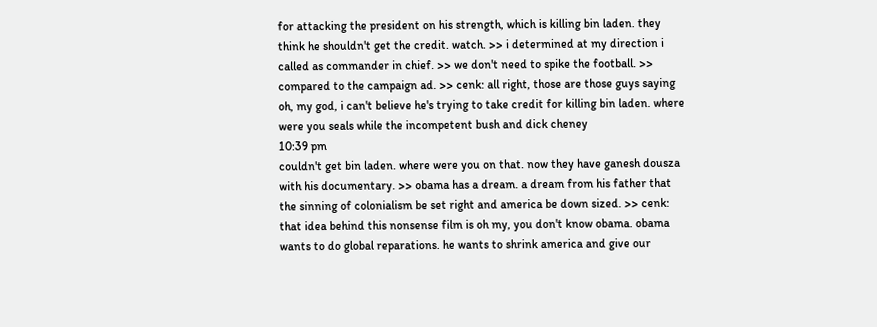for attacking the president on his strength, which is killing bin laden. they think he shouldn't get the credit. watch. >> i determined at my direction i called as commander in chief. >> we don't need to spike the football. >> compared to the campaign ad. >> cenk: all right, those are those guys saying oh, my god, i can't believe he's trying to take credit for killing bin laden. where were you seals while the incompetent bush and dick cheney
10:39 pm
couldn't get bin laden. where were you on that. now they have ganesh dousza with his documentary. >> obama has a dream. a dream from his father that the sinning of colonialism be set right and america be down sized. >> cenk: that idea behind this nonsense film is oh my, you don't know obama. obama wants to do global reparations. he wants to shrink america and give our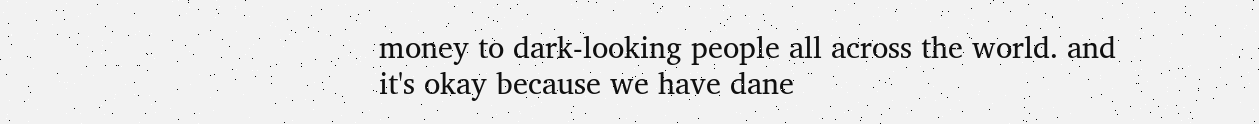money to dark-looking people all across the world. and it's okay because we have dane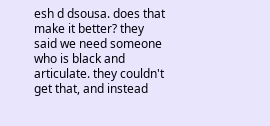esh d dsousa. does that make it better? they said we need someone who is black and articulate. they couldn't get that, and instead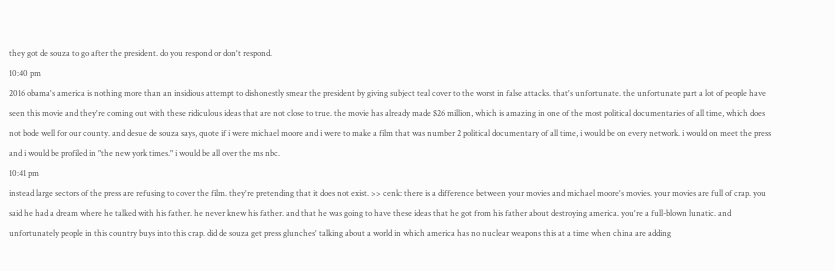they got de souza to go after the president. do you respond or don't respond.
10:40 pm
2016 obama's america is nothing more than an insidious attempt to dishonestly smear the president by giving subject teal cover to the worst in false attacks. that's unfortunate. the unfortunate part a lot of people have seen this movie and they're coming out with these ridiculous ideas that are not close to true. the movie has already made $26 million, which is amazing in one of the most political documentaries of all time, which does not bode well for our county. and desue de souza says, quote if i were michael moore and i were to make a film that was number 2 political documentary of all time, i would be on every network. i would on meet the press and i would be profiled in "the new york times." i would be all over the ms nbc.
10:41 pm
instead large sectors of the press are refusing to cover the film. they're pretending that it does not exist. >> cenk: there is a difference between your movies and michael moore's movies. your movies are full of crap. you said he had a dream where he talked with his father. he never knew his father. and that he was going to have these ideas that he got from his father about destroying america. you're a full-blown lunatic. and unfortunately people in this country buys into this crap. did de souza get press glunches' talking about a world in which america has no nuclear weapons this at a time when china are adding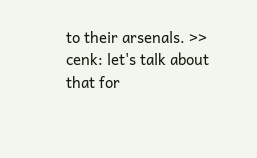to their arsenals. >> cenk: let's talk about that for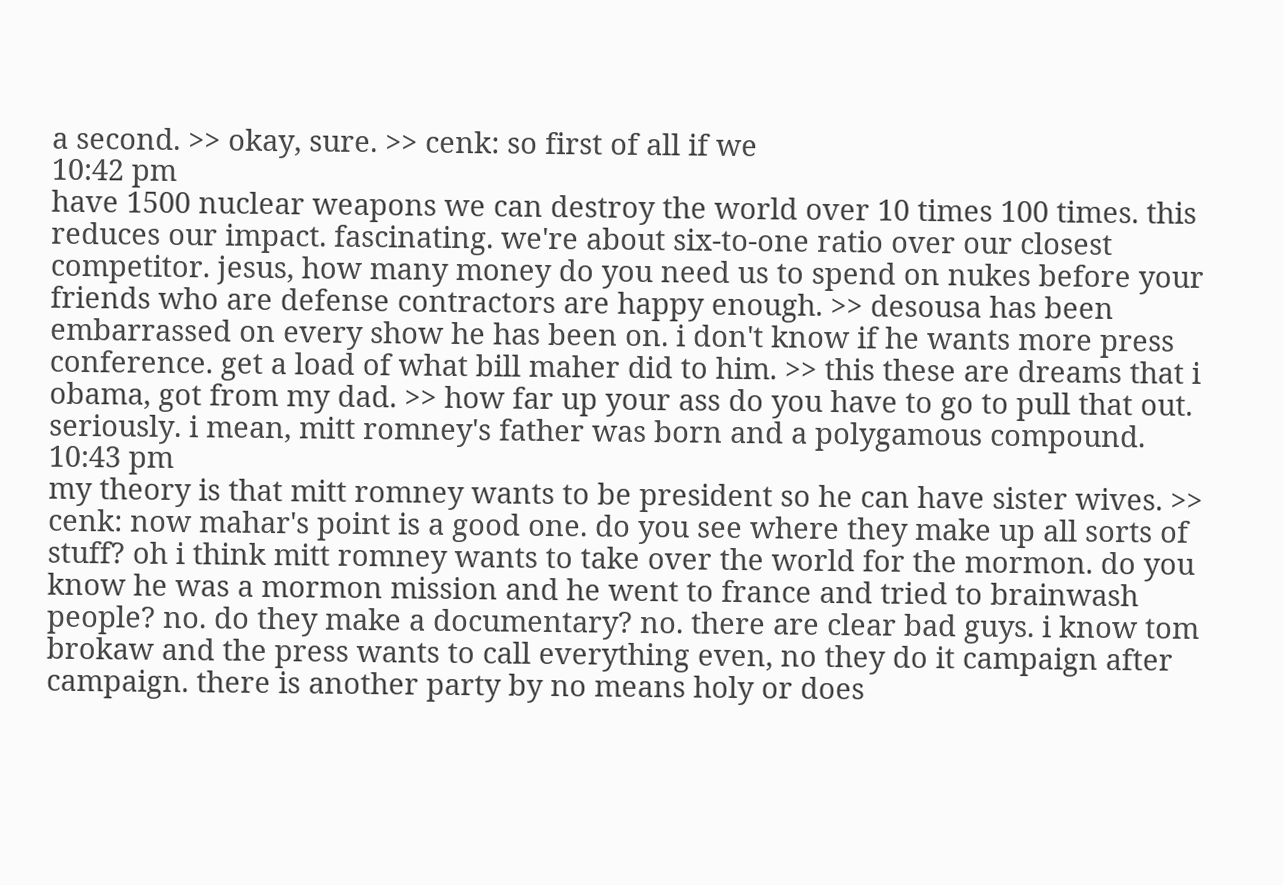a second. >> okay, sure. >> cenk: so first of all if we
10:42 pm
have 1500 nuclear weapons we can destroy the world over 10 times 100 times. this reduces our impact. fascinating. we're about six-to-one ratio over our closest competitor. jesus, how many money do you need us to spend on nukes before your friends who are defense contractors are happy enough. >> desousa has been embarrassed on every show he has been on. i don't know if he wants more press conference. get a load of what bill maher did to him. >> this these are dreams that i obama, got from my dad. >> how far up your ass do you have to go to pull that out. seriously. i mean, mitt romney's father was born and a polygamous compound.
10:43 pm
my theory is that mitt romney wants to be president so he can have sister wives. >> cenk: now mahar's point is a good one. do you see where they make up all sorts of stuff? oh i think mitt romney wants to take over the world for the mormon. do you know he was a mormon mission and he went to france and tried to brainwash people? no. do they make a documentary? no. there are clear bad guys. i know tom brokaw and the press wants to call everything even, no they do it campaign after campaign. there is another party by no means holy or does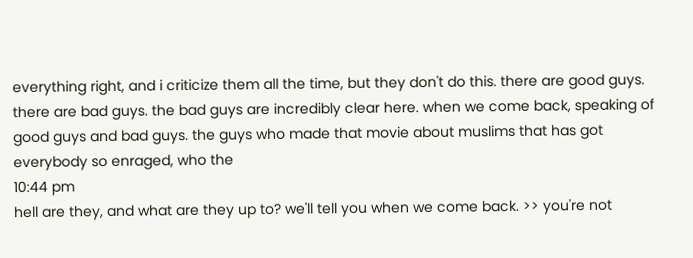everything right, and i criticize them all the time, but they don't do this. there are good guys. there are bad guys. the bad guys are incredibly clear here. when we come back, speaking of good guys and bad guys. the guys who made that movie about muslims that has got everybody so enraged, who the
10:44 pm
hell are they, and what are they up to? we'll tell you when we come back. >> you're not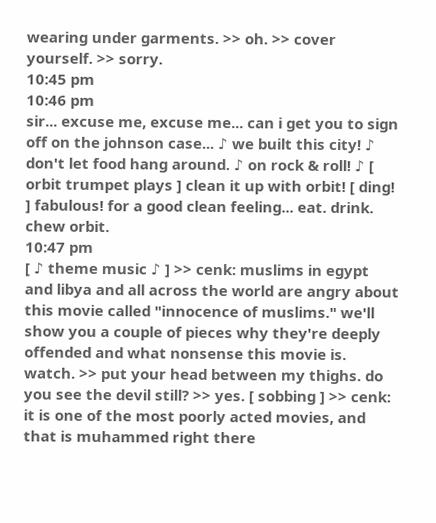wearing under garments. >> oh. >> cover yourself. >> sorry.
10:45 pm
10:46 pm
sir... excuse me, excuse me... can i get you to sign off on the johnson case... ♪ we built this city! ♪ don't let food hang around. ♪ on rock & roll! ♪ [ orbit trumpet plays ] clean it up with orbit! [ ding! ] fabulous! for a good clean feeling... eat. drink. chew orbit.
10:47 pm
[ ♪ theme music ♪ ] >> cenk: muslims in egypt and libya and all across the world are angry about this movie called "innocence of muslims." we'll show you a couple of pieces why they're deeply offended and what nonsense this movie is. watch. >> put your head between my thighs. do you see the devil still? >> yes. [ sobbing ] >> cenk: it is one of the most poorly acted movies, and that is muhammed right there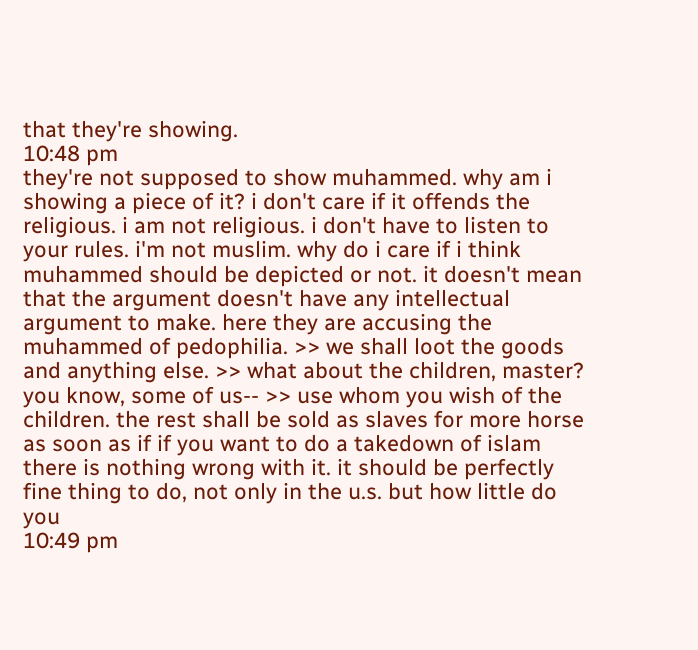that they're showing.
10:48 pm
they're not supposed to show muhammed. why am i showing a piece of it? i don't care if it offends the religious. i am not religious. i don't have to listen to your rules. i'm not muslim. why do i care if i think muhammed should be depicted or not. it doesn't mean that the argument doesn't have any intellectual argument to make. here they are accusing the muhammed of pedophilia. >> we shall loot the goods and anything else. >> what about the children, master? you know, some of us-- >> use whom you wish of the children. the rest shall be sold as slaves for more horse as soon as if if you want to do a takedown of islam there is nothing wrong with it. it should be perfectly fine thing to do, not only in the u.s. but how little do you
10:49 pm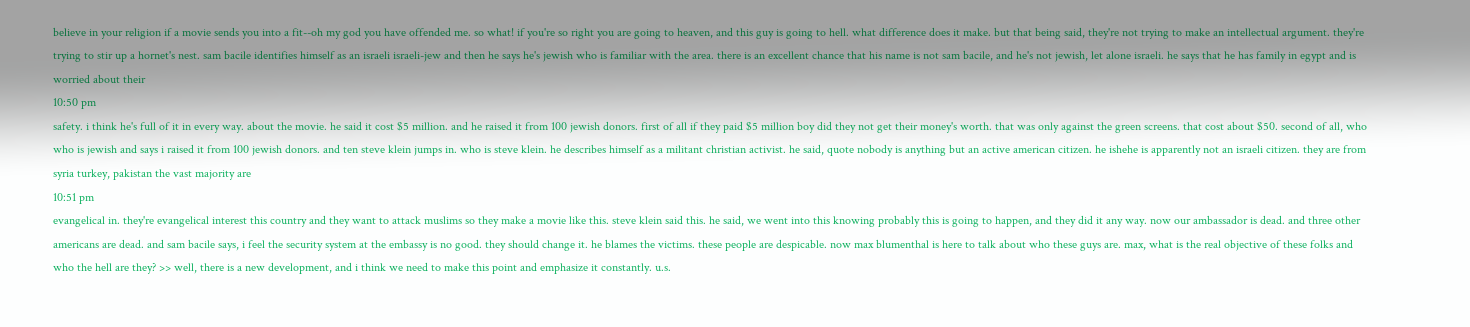believe in your religion if a movie sends you into a fit--oh my god you have offended me. so what! if you're so right you are going to heaven, and this guy is going to hell. what difference does it make. but that being said, they're not trying to make an intellectual argument. they're trying to stir up a hornet's nest. sam bacile identifies himself as an israeli israeli-jew and then he says he's jewish who is familiar with the area. there is an excellent chance that his name is not sam bacile, and he's not jewish, let alone israeli. he says that he has family in egypt and is worried about their
10:50 pm
safety. i think he's full of it in every way. about the movie. he said it cost $5 million. and he raised it from 100 jewish donors. first of all if they paid $5 million boy did they not get their money's worth. that was only against the green screens. that cost about $50. second of all, who who is jewish and says i raised it from 100 jewish donors. and ten steve klein jumps in. who is steve klein. he describes himself as a militant christian activist. he said, quote nobody is anything but an active american citizen. he ishehe is apparently not an israeli citizen. they are from syria turkey, pakistan the vast majority are
10:51 pm
evangelical in. they're evangelical interest this country and they want to attack muslims so they make a movie like this. steve klein said this. he said, we went into this knowing probably this is going to happen, and they did it any way. now our ambassador is dead. and three other americans are dead. and sam bacile says, i feel the security system at the embassy is no good. they should change it. he blames the victims. these people are despicable. now max blumenthal is here to talk about who these guys are. max, what is the real objective of these folks and who the hell are they? >> well, there is a new development, and i think we need to make this point and emphasize it constantly. u.s.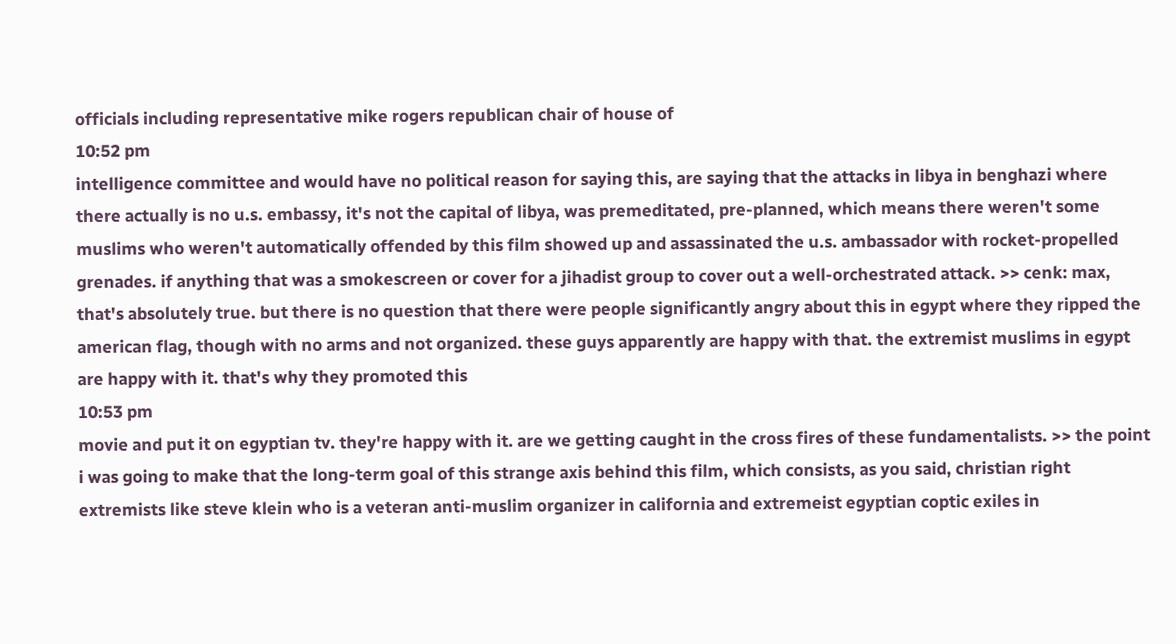officials including representative mike rogers republican chair of house of
10:52 pm
intelligence committee and would have no political reason for saying this, are saying that the attacks in libya in benghazi where there actually is no u.s. embassy, it's not the capital of libya, was premeditated, pre-planned, which means there weren't some muslims who weren't automatically offended by this film showed up and assassinated the u.s. ambassador with rocket-propelled grenades. if anything that was a smokescreen or cover for a jihadist group to cover out a well-orchestrated attack. >> cenk: max, that's absolutely true. but there is no question that there were people significantly angry about this in egypt where they ripped the american flag, though with no arms and not organized. these guys apparently are happy with that. the extremist muslims in egypt are happy with it. that's why they promoted this
10:53 pm
movie and put it on egyptian tv. they're happy with it. are we getting caught in the cross fires of these fundamentalists. >> the point i was going to make that the long-term goal of this strange axis behind this film, which consists, as you said, christian right extremists like steve klein who is a veteran anti-muslim organizer in california and extremeist egyptian coptic exiles in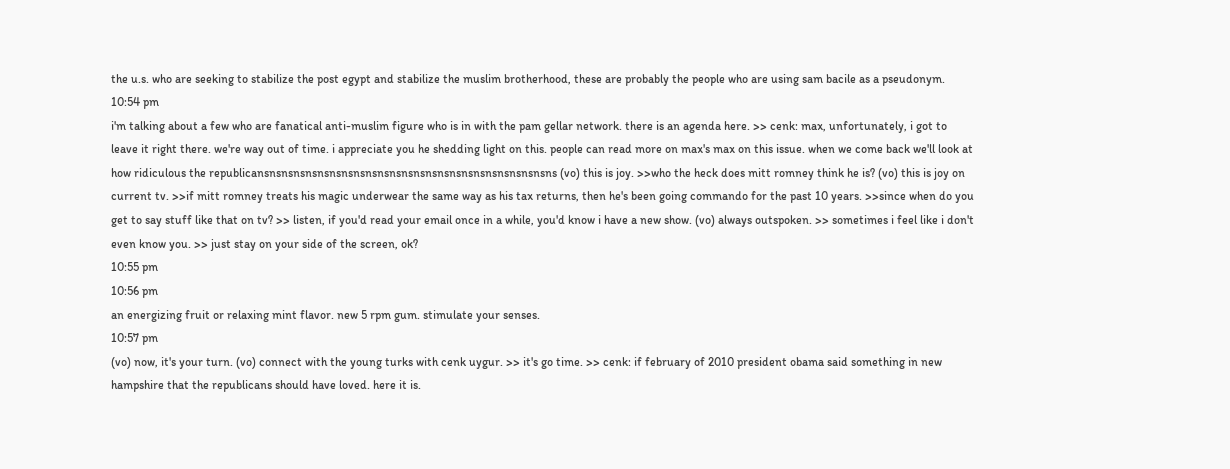the u.s. who are seeking to stabilize the post egypt and stabilize the muslim brotherhood, these are probably the people who are using sam bacile as a pseudonym.
10:54 pm
i'm talking about a few who are fanatical anti-muslim figure who is in with the pam gellar network. there is an agenda here. >> cenk: max, unfortunately, i got to leave it right there. we're way out of time. i appreciate you he shedding light on this. people can read more on max's max on this issue. when we come back we'll look at how ridiculous the republicansnsnsnsnsnsnsnsnsnsnsnsnsnsnsnsnsnsnsnsnsnsnsnsns (vo) this is joy. >>who the heck does mitt romney think he is? (vo) this is joy on current tv. >>if mitt romney treats his magic underwear the same way as his tax returns, then he's been going commando for the past 10 years. >>since when do you get to say stuff like that on tv? >> listen, if you'd read your email once in a while, you'd know i have a new show. (vo) always outspoken. >> sometimes i feel like i don't even know you. >> just stay on your side of the screen, ok?
10:55 pm
10:56 pm
an energizing fruit or relaxing mint flavor. new 5 rpm gum. stimulate your senses.
10:57 pm
(vo) now, it's your turn. (vo) connect with the young turks with cenk uygur. >> it's go time. >> cenk: if february of 2010 president obama said something in new hampshire that the republicans should have loved. here it is.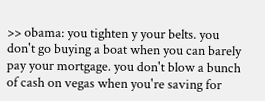>> obama: you tighten y your belts. you don't go buying a boat when you can barely pay your mortgage. you don't blow a bunch of cash on vegas when you're saving for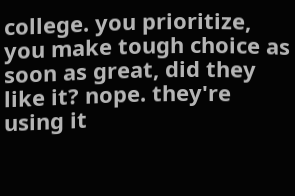college. you prioritize, you make tough choice as soon as great, did they like it? nope. they're using it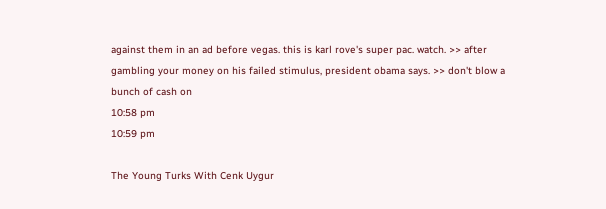against them in an ad before vegas. this is karl rove's super pac. watch. >> after gambling your money on his failed stimulus, president obama says. >> don't blow a bunch of cash on
10:58 pm
10:59 pm

The Young Turks With Cenk Uygur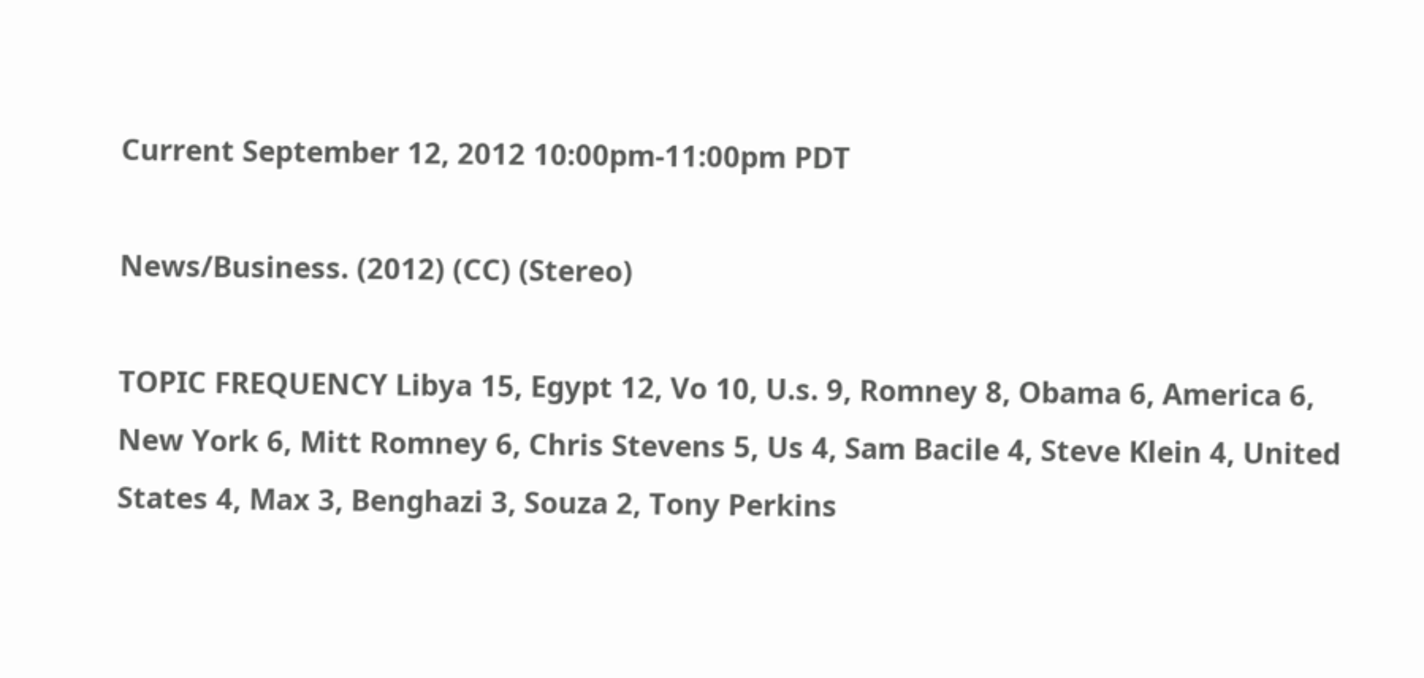Current September 12, 2012 10:00pm-11:00pm PDT

News/Business. (2012) (CC) (Stereo)

TOPIC FREQUENCY Libya 15, Egypt 12, Vo 10, U.s. 9, Romney 8, Obama 6, America 6, New York 6, Mitt Romney 6, Chris Stevens 5, Us 4, Sam Bacile 4, Steve Klein 4, United States 4, Max 3, Benghazi 3, Souza 2, Tony Perkins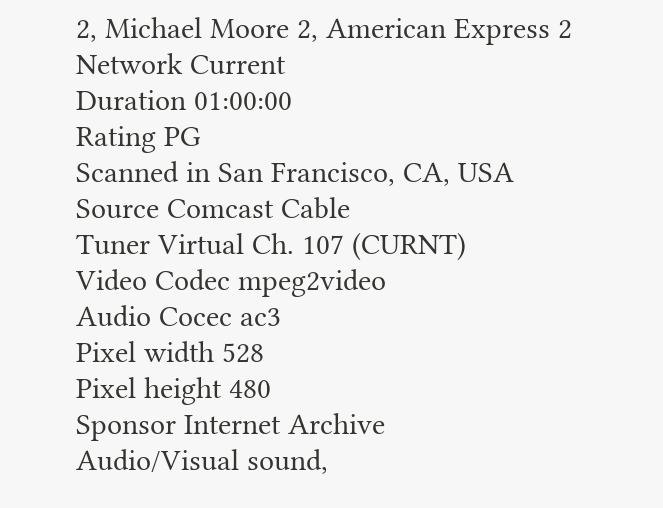2, Michael Moore 2, American Express 2
Network Current
Duration 01:00:00
Rating PG
Scanned in San Francisco, CA, USA
Source Comcast Cable
Tuner Virtual Ch. 107 (CURNT)
Video Codec mpeg2video
Audio Cocec ac3
Pixel width 528
Pixel height 480
Sponsor Internet Archive
Audio/Visual sound,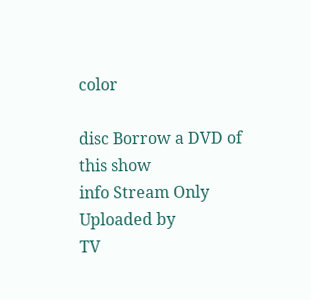color

disc Borrow a DVD of this show
info Stream Only
Uploaded by
TV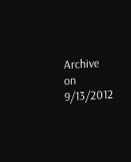Archive
on 9/13/2012